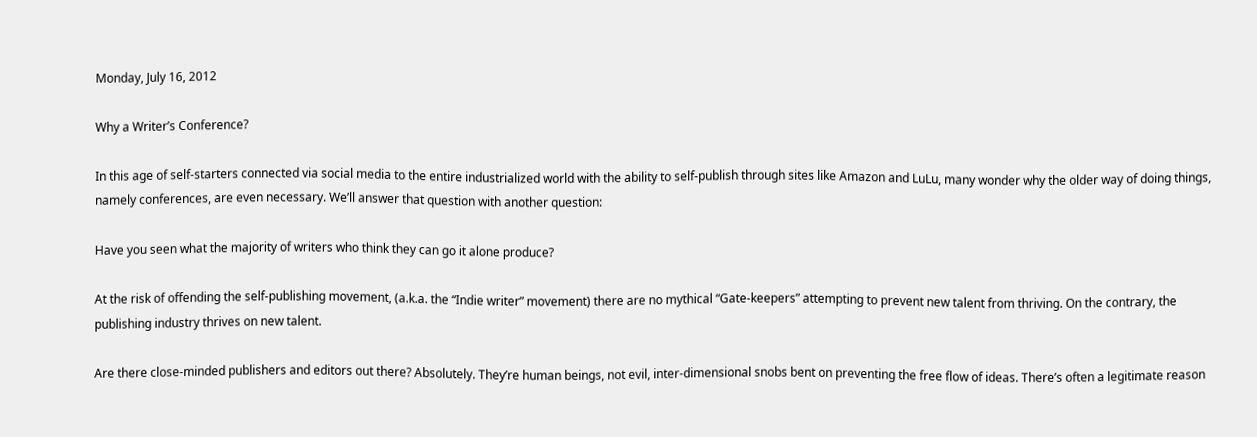Monday, July 16, 2012

Why a Writer’s Conference?

In this age of self-starters connected via social media to the entire industrialized world with the ability to self-publish through sites like Amazon and LuLu, many wonder why the older way of doing things, namely conferences, are even necessary. We’ll answer that question with another question:

Have you seen what the majority of writers who think they can go it alone produce?

At the risk of offending the self-publishing movement, (a.k.a. the “Indie writer” movement) there are no mythical “Gate-keepers” attempting to prevent new talent from thriving. On the contrary, the publishing industry thrives on new talent.

Are there close-minded publishers and editors out there? Absolutely. They’re human beings, not evil, inter-dimensional snobs bent on preventing the free flow of ideas. There’s often a legitimate reason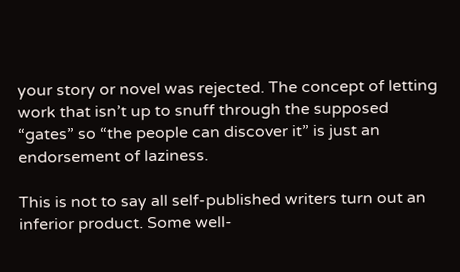your story or novel was rejected. The concept of letting work that isn’t up to snuff through the supposed “gates” so “the people can discover it” is just an endorsement of laziness.

This is not to say all self-published writers turn out an inferior product. Some well-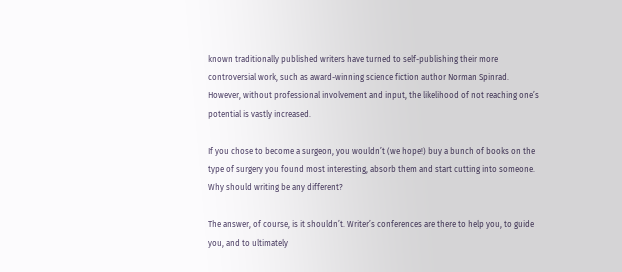known traditionally published writers have turned to self-publishing their more controversial work, such as award-winning science fiction author Norman Spinrad. However, without professional involvement and input, the likelihood of not reaching one’s potential is vastly increased.

If you chose to become a surgeon, you wouldn’t (we hope!) buy a bunch of books on the type of surgery you found most interesting, absorb them and start cutting into someone. Why should writing be any different?

The answer, of course, is it shouldn’t. Writer’s conferences are there to help you, to guide you, and to ultimately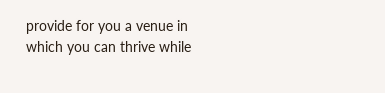provide for you a venue in which you can thrive while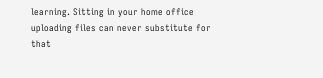learning. Sitting in your home office uploading files can never substitute for that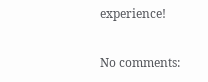experience!

No comments: